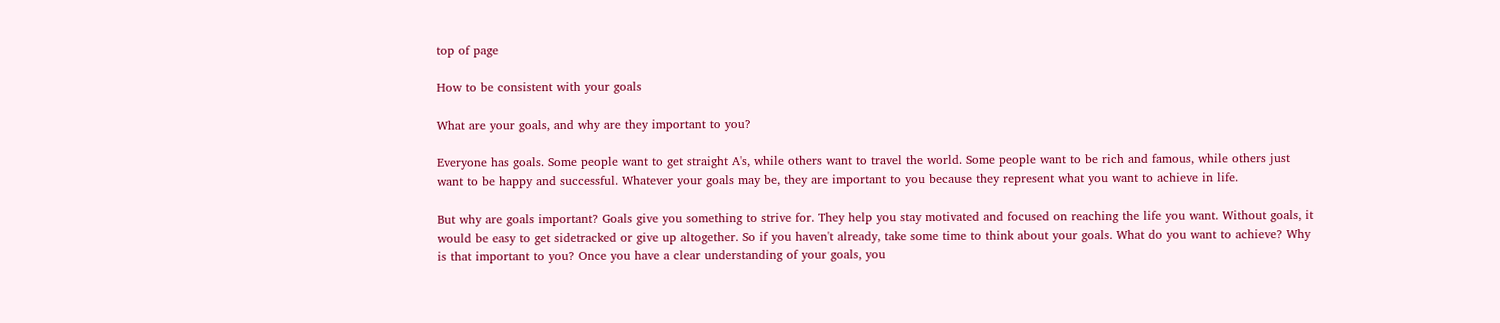top of page

How to be consistent with your goals

What are your goals, and why are they important to you?

Everyone has goals. Some people want to get straight A's, while others want to travel the world. Some people want to be rich and famous, while others just want to be happy and successful. Whatever your goals may be, they are important to you because they represent what you want to achieve in life.

But why are goals important? Goals give you something to strive for. They help you stay motivated and focused on reaching the life you want. Without goals, it would be easy to get sidetracked or give up altogether. So if you haven't already, take some time to think about your goals. What do you want to achieve? Why is that important to you? Once you have a clear understanding of your goals, you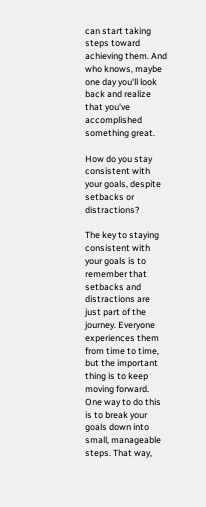can start taking steps toward achieving them. And who knows, maybe one day you'll look back and realize that you've accomplished something great.

How do you stay consistent with your goals, despite setbacks or distractions?

The key to staying consistent with your goals is to remember that setbacks and distractions are just part of the journey. Everyone experiences them from time to time, but the important thing is to keep moving forward. One way to do this is to break your goals down into small, manageable steps. That way,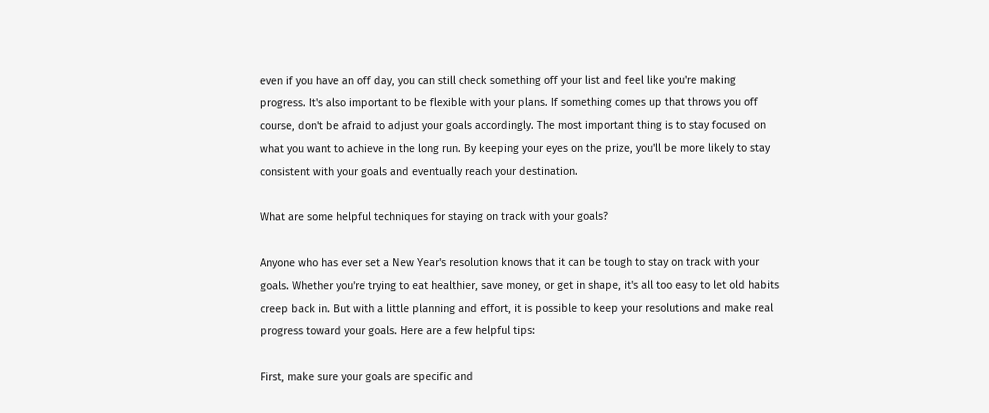even if you have an off day, you can still check something off your list and feel like you're making progress. It's also important to be flexible with your plans. If something comes up that throws you off course, don't be afraid to adjust your goals accordingly. The most important thing is to stay focused on what you want to achieve in the long run. By keeping your eyes on the prize, you'll be more likely to stay consistent with your goals and eventually reach your destination.

What are some helpful techniques for staying on track with your goals?

Anyone who has ever set a New Year's resolution knows that it can be tough to stay on track with your goals. Whether you're trying to eat healthier, save money, or get in shape, it's all too easy to let old habits creep back in. But with a little planning and effort, it is possible to keep your resolutions and make real progress toward your goals. Here are a few helpful tips:

First, make sure your goals are specific and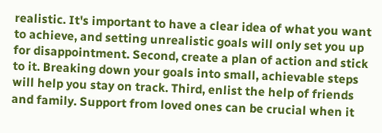realistic. It's important to have a clear idea of what you want to achieve, and setting unrealistic goals will only set you up for disappointment. Second, create a plan of action and stick to it. Breaking down your goals into small, achievable steps will help you stay on track. Third, enlist the help of friends and family. Support from loved ones can be crucial when it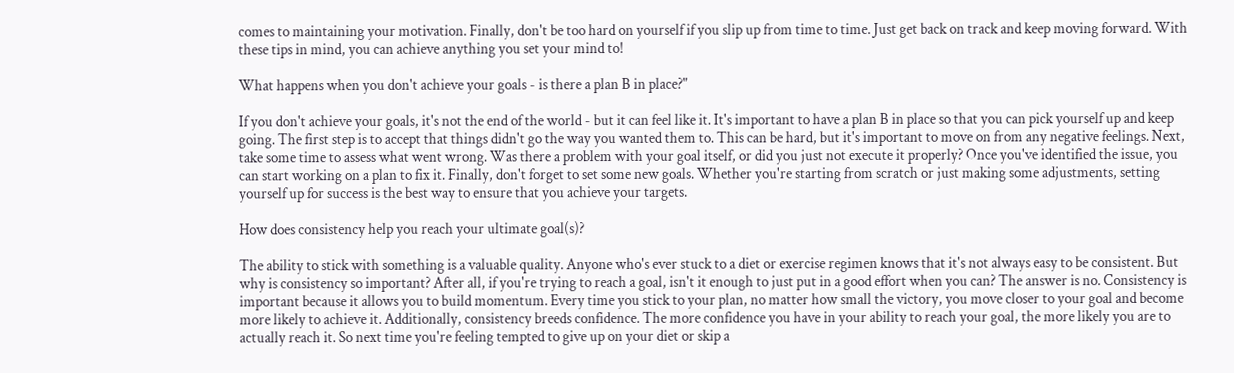comes to maintaining your motivation. Finally, don't be too hard on yourself if you slip up from time to time. Just get back on track and keep moving forward. With these tips in mind, you can achieve anything you set your mind to!

What happens when you don't achieve your goals - is there a plan B in place?"

If you don't achieve your goals, it's not the end of the world - but it can feel like it. It's important to have a plan B in place so that you can pick yourself up and keep going. The first step is to accept that things didn't go the way you wanted them to. This can be hard, but it's important to move on from any negative feelings. Next, take some time to assess what went wrong. Was there a problem with your goal itself, or did you just not execute it properly? Once you've identified the issue, you can start working on a plan to fix it. Finally, don't forget to set some new goals. Whether you're starting from scratch or just making some adjustments, setting yourself up for success is the best way to ensure that you achieve your targets.

How does consistency help you reach your ultimate goal(s)?

The ability to stick with something is a valuable quality. Anyone who's ever stuck to a diet or exercise regimen knows that it's not always easy to be consistent. But why is consistency so important? After all, if you're trying to reach a goal, isn't it enough to just put in a good effort when you can? The answer is no. Consistency is important because it allows you to build momentum. Every time you stick to your plan, no matter how small the victory, you move closer to your goal and become more likely to achieve it. Additionally, consistency breeds confidence. The more confidence you have in your ability to reach your goal, the more likely you are to actually reach it. So next time you're feeling tempted to give up on your diet or skip a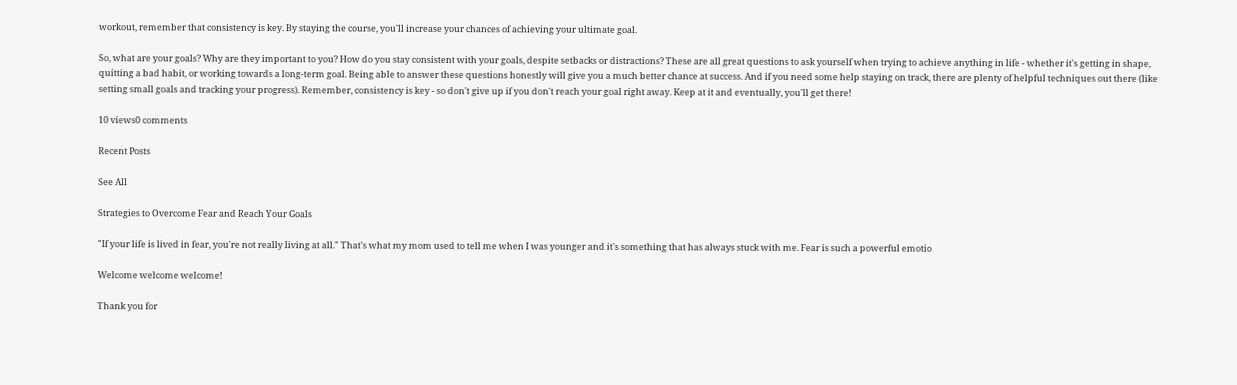workout, remember that consistency is key. By staying the course, you'll increase your chances of achieving your ultimate goal.

So, what are your goals? Why are they important to you? How do you stay consistent with your goals, despite setbacks or distractions? These are all great questions to ask yourself when trying to achieve anything in life - whether it's getting in shape, quitting a bad habit, or working towards a long-term goal. Being able to answer these questions honestly will give you a much better chance at success. And if you need some help staying on track, there are plenty of helpful techniques out there (like setting small goals and tracking your progress). Remember, consistency is key - so don't give up if you don't reach your goal right away. Keep at it and eventually, you'll get there!

10 views0 comments

Recent Posts

See All

Strategies to Overcome Fear and Reach Your Goals

"If your life is lived in fear, you're not really living at all." That's what my mom used to tell me when I was younger and it's something that has always stuck with me. Fear is such a powerful emotio

Welcome welcome welcome!

Thank you for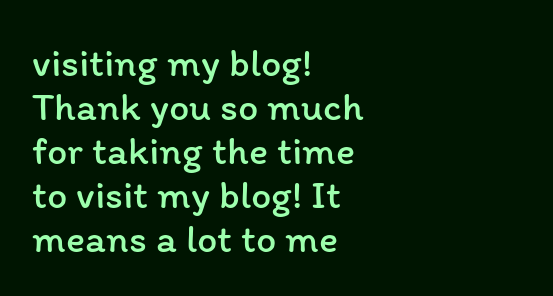visiting my blog! Thank you so much for taking the time to visit my blog! It means a lot to me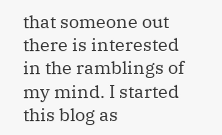that someone out there is interested in the ramblings of my mind. I started this blog as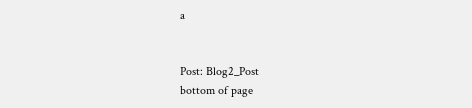a


Post: Blog2_Post
bottom of page